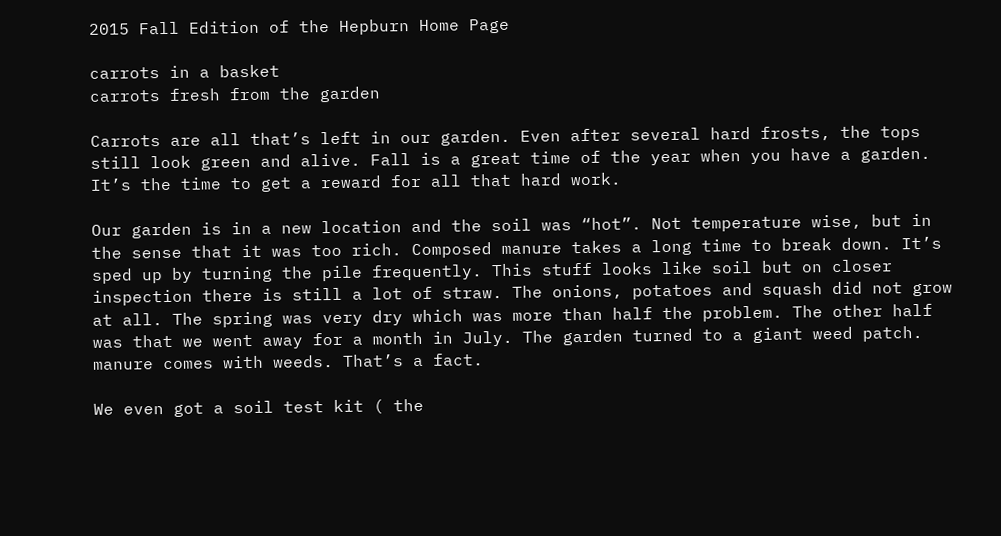2015 Fall Edition of the Hepburn Home Page

carrots in a basket
carrots fresh from the garden

Carrots are all that’s left in our garden. Even after several hard frosts, the tops still look green and alive. Fall is a great time of the year when you have a garden. It’s the time to get a reward for all that hard work.

Our garden is in a new location and the soil was “hot”. Not temperature wise, but in the sense that it was too rich. Composed manure takes a long time to break down. It’s sped up by turning the pile frequently. This stuff looks like soil but on closer inspection there is still a lot of straw. The onions, potatoes and squash did not grow at all. The spring was very dry which was more than half the problem. The other half was that we went away for a month in July. The garden turned to a giant weed patch. manure comes with weeds. That’s a fact.

We even got a soil test kit ( the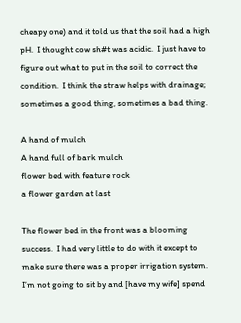cheapy one) and it told us that the soil had a high pH.  I thought cow sh#t was acidic.  I just have to figure out what to put in the soil to correct the condition.  I think the straw helps with drainage; sometimes a good thing, sometimes a bad thing.

A hand of mulch
A hand full of bark mulch
flower bed with feature rock
a flower garden at last

The flower bed in the front was a blooming success.  I had very little to do with it except to make sure there was a proper irrigation system.  I’m not going to sit by and [have my wife] spend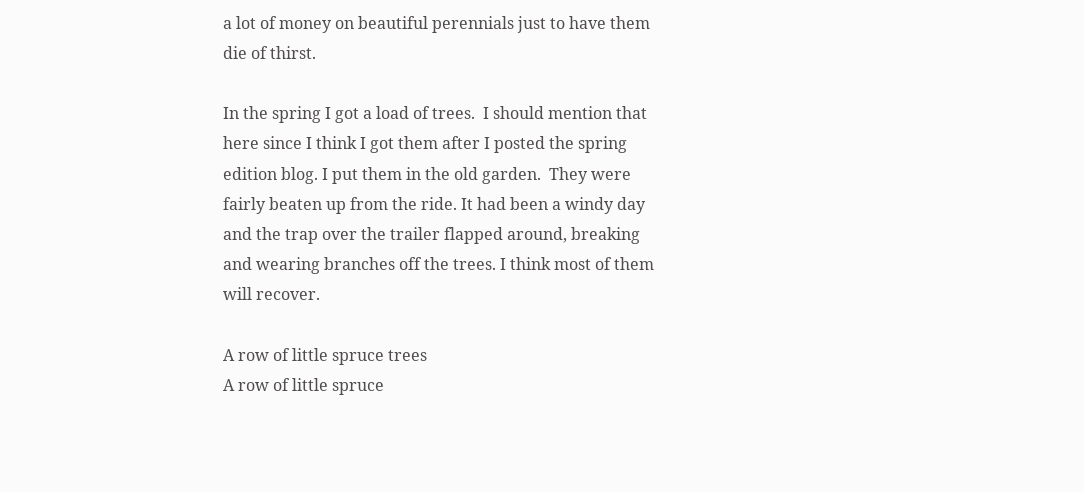a lot of money on beautiful perennials just to have them die of thirst.

In the spring I got a load of trees.  I should mention that here since I think I got them after I posted the spring edition blog. I put them in the old garden.  They were fairly beaten up from the ride. It had been a windy day and the trap over the trailer flapped around, breaking and wearing branches off the trees. I think most of them will recover.

A row of little spruce trees
A row of little spruce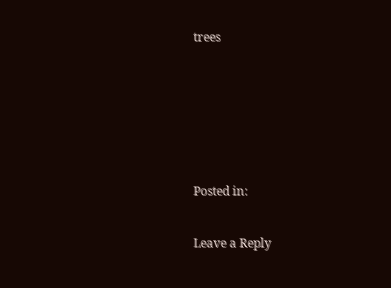trees





Posted in:

Leave a Reply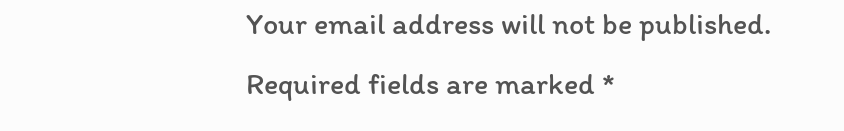Your email address will not be published. Required fields are marked *